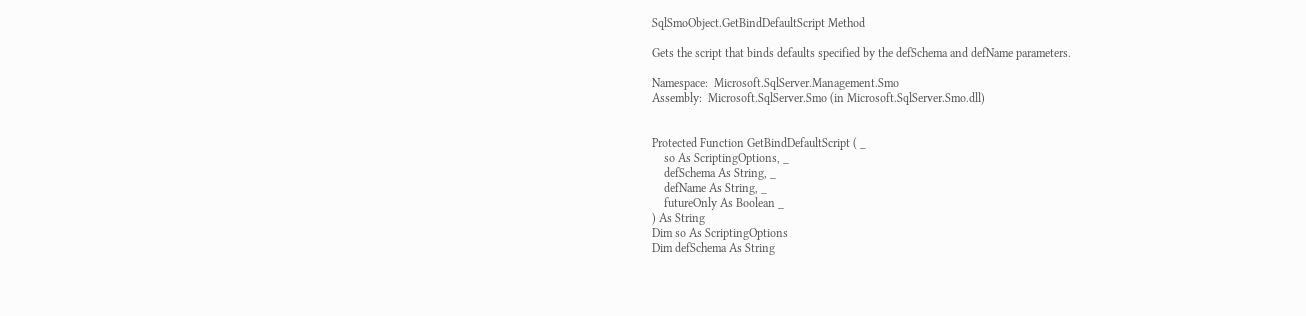SqlSmoObject.GetBindDefaultScript Method

Gets the script that binds defaults specified by the defSchema and defName parameters.

Namespace:  Microsoft.SqlServer.Management.Smo
Assembly:  Microsoft.SqlServer.Smo (in Microsoft.SqlServer.Smo.dll)


Protected Function GetBindDefaultScript ( _
    so As ScriptingOptions, _
    defSchema As String, _
    defName As String, _
    futureOnly As Boolean _
) As String
Dim so As ScriptingOptions
Dim defSchema As String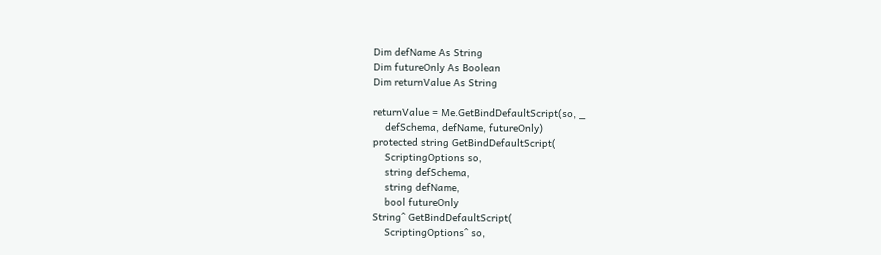Dim defName As String
Dim futureOnly As Boolean
Dim returnValue As String

returnValue = Me.GetBindDefaultScript(so, _
    defSchema, defName, futureOnly)
protected string GetBindDefaultScript(
    ScriptingOptions so,
    string defSchema,
    string defName,
    bool futureOnly
String^ GetBindDefaultScript(
    ScriptingOptions^ so,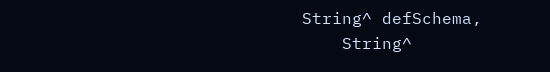String^ defSchema,
    String^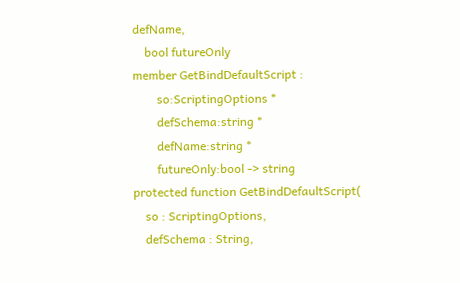defName,
    bool futureOnly
member GetBindDefaultScript :
        so:ScriptingOptions *
        defSchema:string *
        defName:string *
        futureOnly:bool -> string
protected function GetBindDefaultScript(
    so : ScriptingOptions,
    defSchema : String,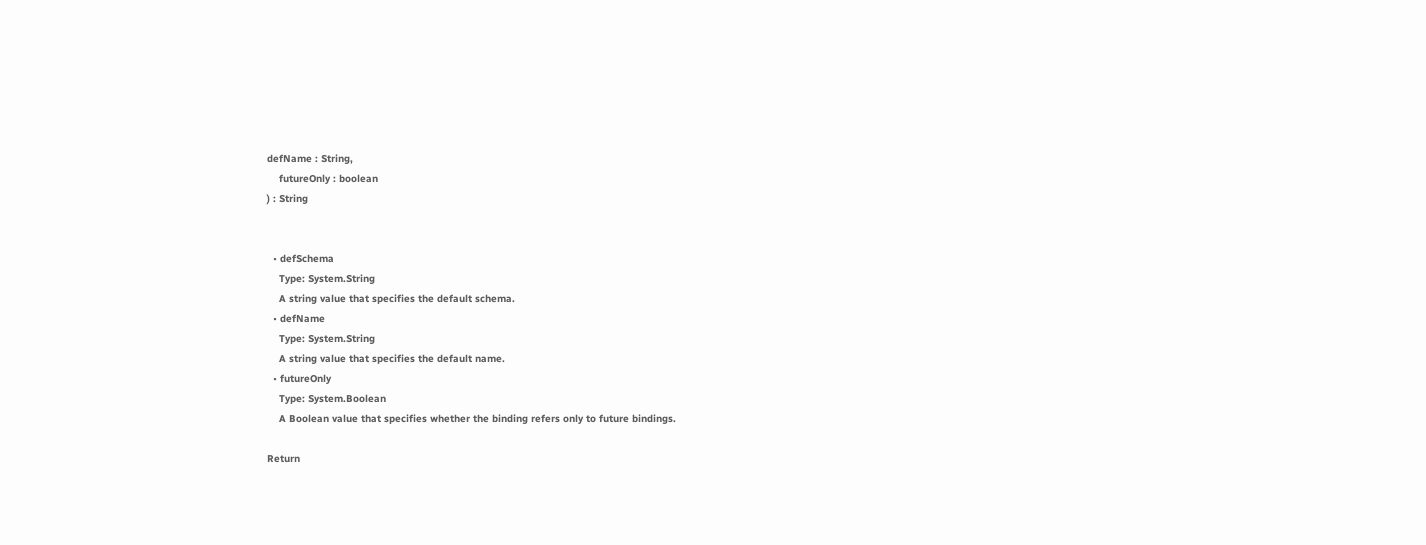defName : String,
    futureOnly : boolean
) : String


  • defSchema
    Type: System.String
    A string value that specifies the default schema.
  • defName
    Type: System.String
    A string value that specifies the default name.
  • futureOnly
    Type: System.Boolean
    A Boolean value that specifies whether the binding refers only to future bindings.

Return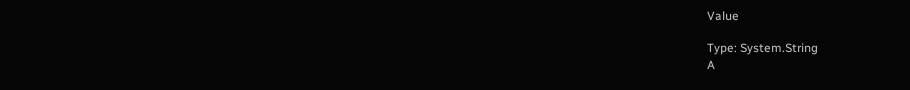Value

Type: System.String
A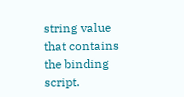string value that contains the binding script.